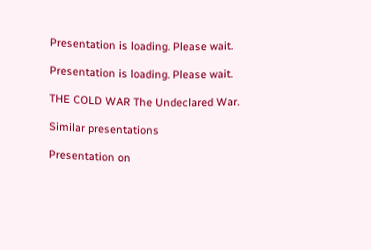Presentation is loading. Please wait.

Presentation is loading. Please wait.

THE COLD WAR The Undeclared War.

Similar presentations

Presentation on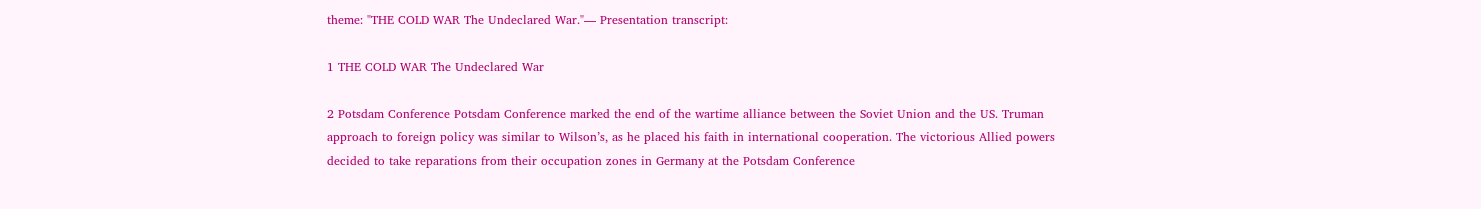theme: "THE COLD WAR The Undeclared War."— Presentation transcript:

1 THE COLD WAR The Undeclared War

2 Potsdam Conference Potsdam Conference marked the end of the wartime alliance between the Soviet Union and the US. Truman approach to foreign policy was similar to Wilson’s, as he placed his faith in international cooperation. The victorious Allied powers decided to take reparations from their occupation zones in Germany at the Potsdam Conference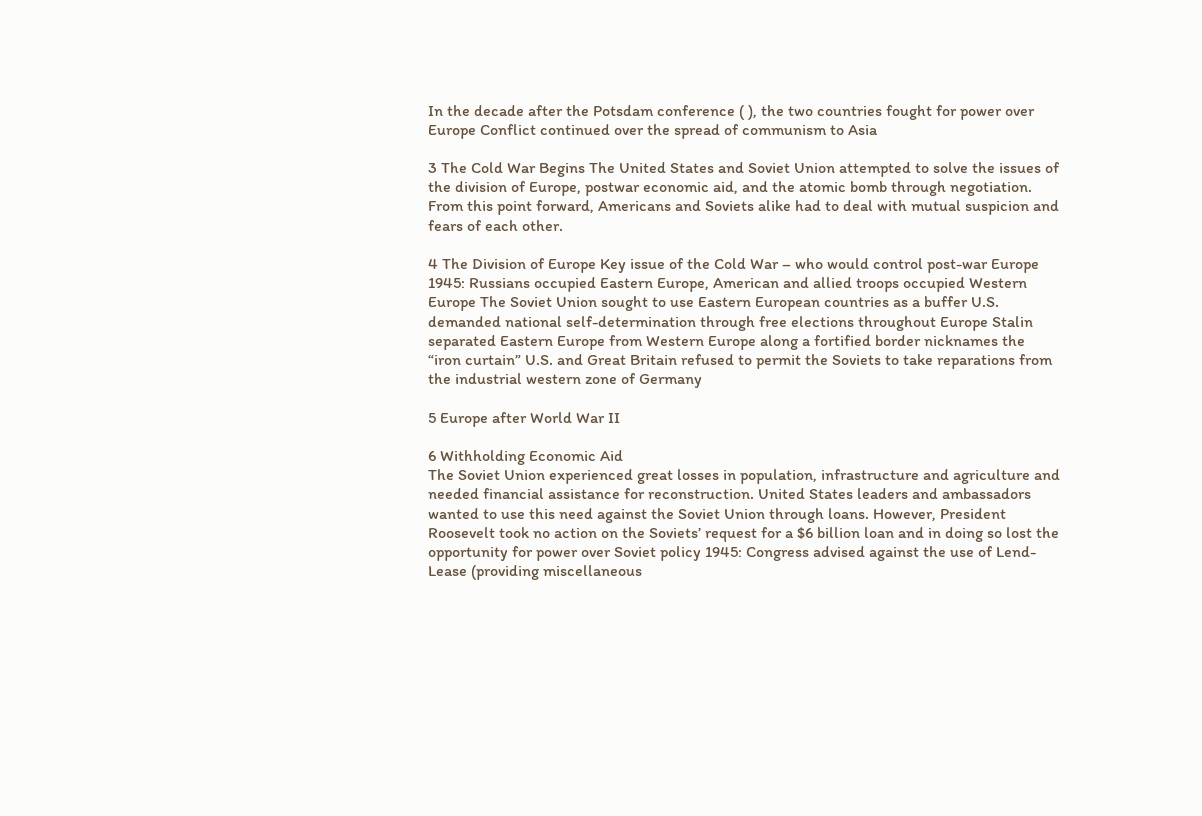In the decade after the Potsdam conference ( ), the two countries fought for power over Europe Conflict continued over the spread of communism to Asia

3 The Cold War Begins The United States and Soviet Union attempted to solve the issues of the division of Europe, postwar economic aid, and the atomic bomb through negotiation. From this point forward, Americans and Soviets alike had to deal with mutual suspicion and fears of each other.

4 The Division of Europe Key issue of the Cold War – who would control post-war Europe 1945: Russians occupied Eastern Europe, American and allied troops occupied Western Europe The Soviet Union sought to use Eastern European countries as a buffer U.S. demanded national self-determination through free elections throughout Europe Stalin separated Eastern Europe from Western Europe along a fortified border nicknames the “iron curtain” U.S. and Great Britain refused to permit the Soviets to take reparations from the industrial western zone of Germany

5 Europe after World War II

6 Withholding Economic Aid
The Soviet Union experienced great losses in population, infrastructure and agriculture and needed financial assistance for reconstruction. United States leaders and ambassadors wanted to use this need against the Soviet Union through loans. However, President Roosevelt took no action on the Soviets’ request for a $6 billion loan and in doing so lost the opportunity for power over Soviet policy 1945: Congress advised against the use of Lend-Lease (providing miscellaneous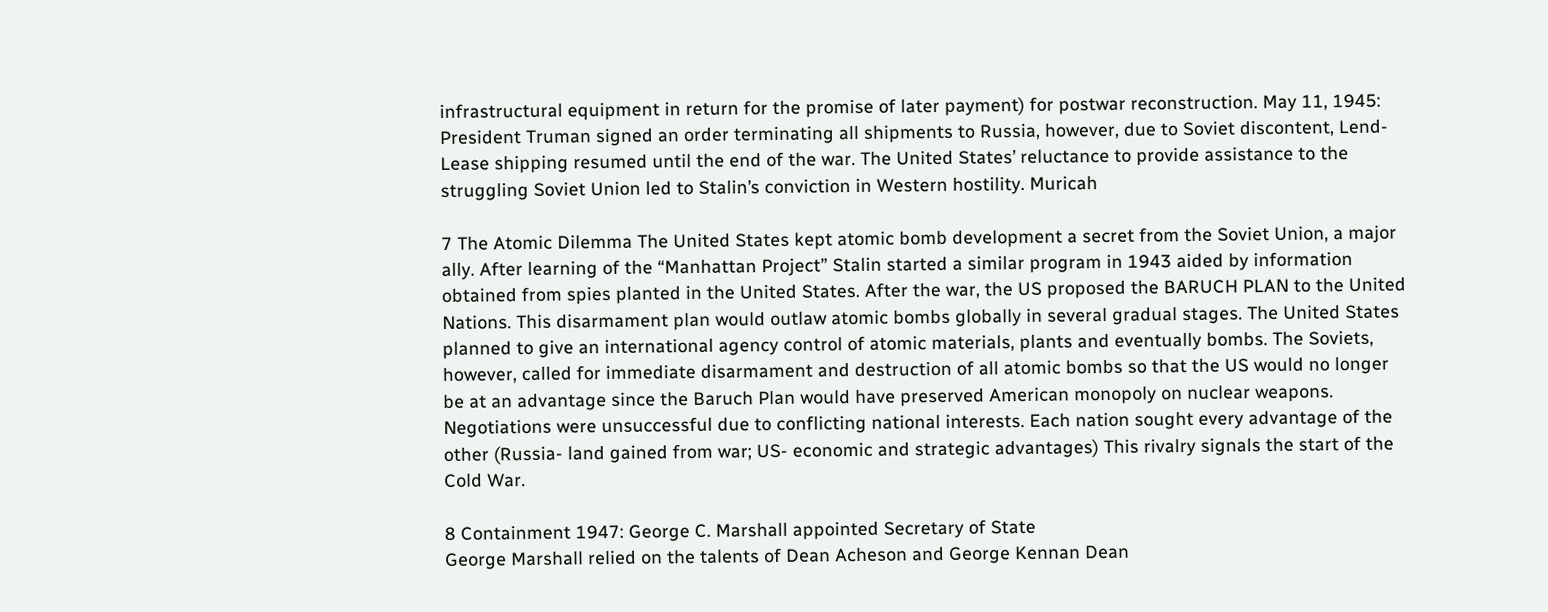infrastructural equipment in return for the promise of later payment) for postwar reconstruction. May 11, 1945: President Truman signed an order terminating all shipments to Russia, however, due to Soviet discontent, Lend-Lease shipping resumed until the end of the war. The United States’ reluctance to provide assistance to the struggling Soviet Union led to Stalin’s conviction in Western hostility. Muricah

7 The Atomic Dilemma The United States kept atomic bomb development a secret from the Soviet Union, a major ally. After learning of the “Manhattan Project” Stalin started a similar program in 1943 aided by information obtained from spies planted in the United States. After the war, the US proposed the BARUCH PLAN to the United Nations. This disarmament plan would outlaw atomic bombs globally in several gradual stages. The United States planned to give an international agency control of atomic materials, plants and eventually bombs. The Soviets, however, called for immediate disarmament and destruction of all atomic bombs so that the US would no longer be at an advantage since the Baruch Plan would have preserved American monopoly on nuclear weapons. Negotiations were unsuccessful due to conflicting national interests. Each nation sought every advantage of the other (Russia- land gained from war; US- economic and strategic advantages) This rivalry signals the start of the Cold War.

8 Containment 1947: George C. Marshall appointed Secretary of State
George Marshall relied on the talents of Dean Acheson and George Kennan Dean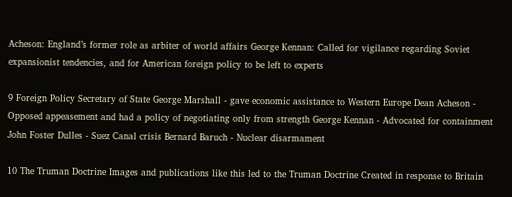Acheson: England’s former role as arbiter of world affairs George Kennan: Called for vigilance regarding Soviet expansionist tendencies, and for American foreign policy to be left to experts

9 Foreign Policy Secretary of State George Marshall - gave economic assistance to Western Europe Dean Acheson - Opposed appeasement and had a policy of negotiating only from strength George Kennan - Advocated for containment John Foster Dulles - Suez Canal crisis Bernard Baruch - Nuclear disarmament

10 The Truman Doctrine Images and publications like this led to the Truman Doctrine Created in response to Britain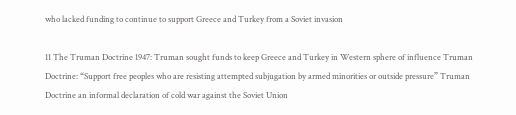who lacked funding to continue to support Greece and Turkey from a Soviet invasion

11 The Truman Doctrine 1947: Truman sought funds to keep Greece and Turkey in Western sphere of influence Truman Doctrine: “Support free peoples who are resisting attempted subjugation by armed minorities or outside pressure” Truman Doctrine an informal declaration of cold war against the Soviet Union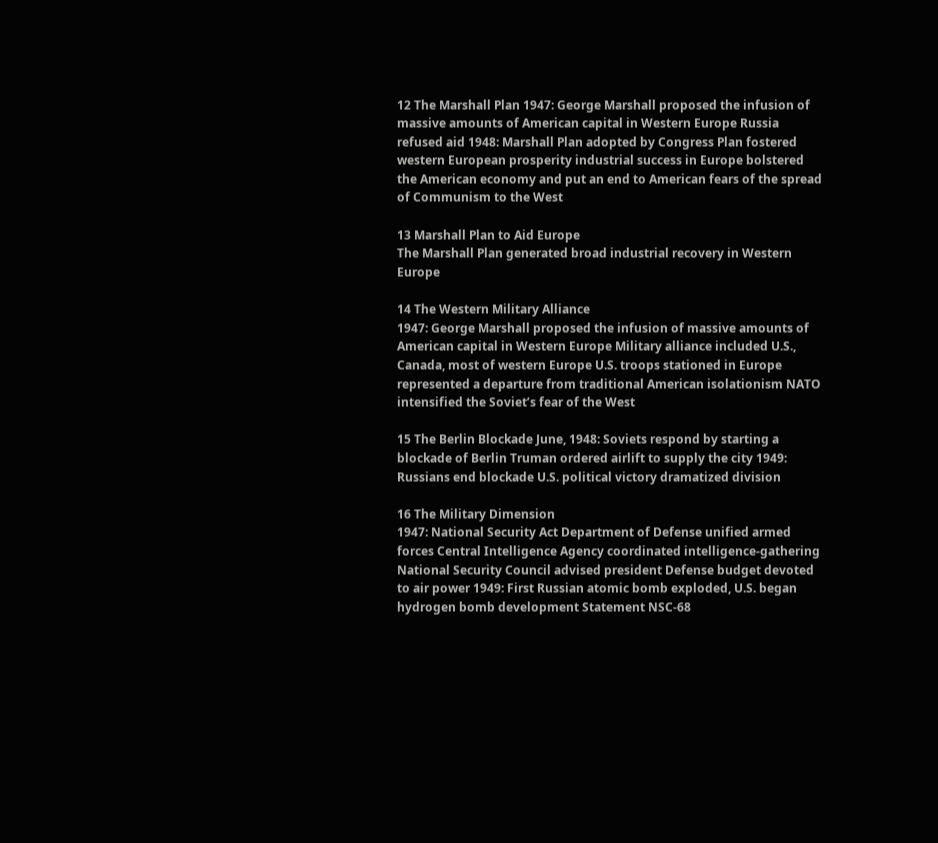12 The Marshall Plan 1947: George Marshall proposed the infusion of massive amounts of American capital in Western Europe Russia refused aid 1948: Marshall Plan adopted by Congress Plan fostered western European prosperity industrial success in Europe bolstered the American economy and put an end to American fears of the spread of Communism to the West

13 Marshall Plan to Aid Europe
The Marshall Plan generated broad industrial recovery in Western Europe

14 The Western Military Alliance
1947: George Marshall proposed the infusion of massive amounts of American capital in Western Europe Military alliance included U.S., Canada, most of western Europe U.S. troops stationed in Europe represented a departure from traditional American isolationism NATO intensified the Soviet’s fear of the West

15 The Berlin Blockade June, 1948: Soviets respond by starting a blockade of Berlin Truman ordered airlift to supply the city 1949: Russians end blockade U.S. political victory dramatized division

16 The Military Dimension
1947: National Security Act Department of Defense unified armed forces Central Intelligence Agency coordinated intelligence-gathering National Security Council advised president Defense budget devoted to air power 1949: First Russian atomic bomb exploded, U.S. began hydrogen bomb development Statement NSC-68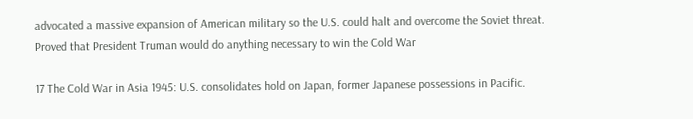advocated a massive expansion of American military so the U.S. could halt and overcome the Soviet threat. Proved that President Truman would do anything necessary to win the Cold War

17 The Cold War in Asia 1945: U.S. consolidates hold on Japan, former Japanese possessions in Pacific.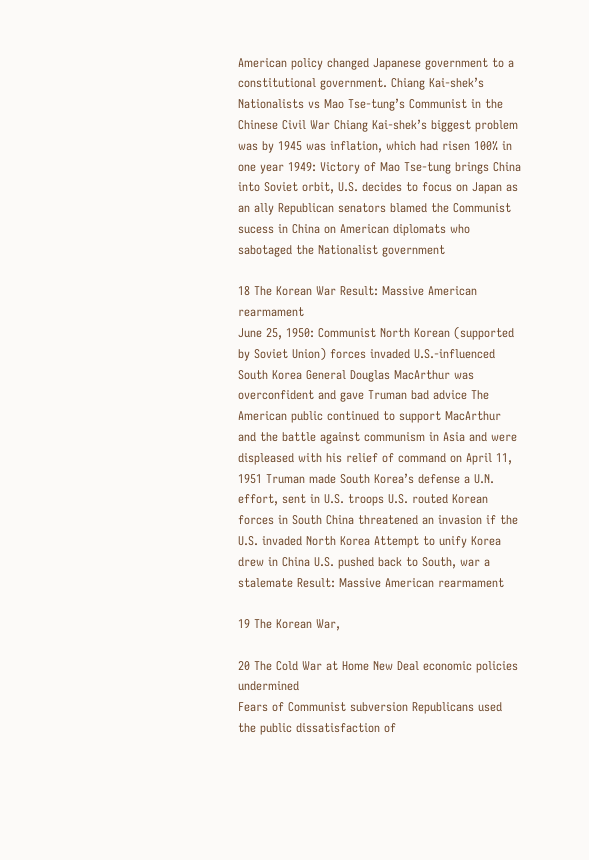American policy changed Japanese government to a constitutional government. Chiang Kai-shek’s Nationalists vs Mao Tse-tung’s Communist in the Chinese Civil War Chiang Kai-shek’s biggest problem was by 1945 was inflation, which had risen 100% in one year 1949: Victory of Mao Tse-tung brings China into Soviet orbit, U.S. decides to focus on Japan as an ally Republican senators blamed the Communist sucess in China on American diplomats who sabotaged the Nationalist government

18 The Korean War Result: Massive American rearmament
June 25, 1950: Communist North Korean (supported by Soviet Union) forces invaded U.S.-influenced South Korea General Douglas MacArthur was overconfident and gave Truman bad advice The American public continued to support MacArthur and the battle against communism in Asia and were displeased with his relief of command on April 11, 1951 Truman made South Korea’s defense a U.N. effort, sent in U.S. troops U.S. routed Korean forces in South China threatened an invasion if the U.S. invaded North Korea Attempt to unify Korea drew in China U.S. pushed back to South, war a stalemate Result: Massive American rearmament

19 The Korean War,

20 The Cold War at Home New Deal economic policies undermined
Fears of Communist subversion Republicans used the public dissatisfaction of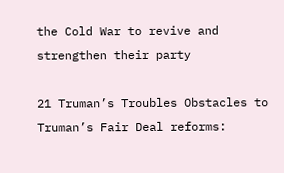the Cold War to revive and strengthen their party

21 Truman’s Troubles Obstacles to Truman’s Fair Deal reforms: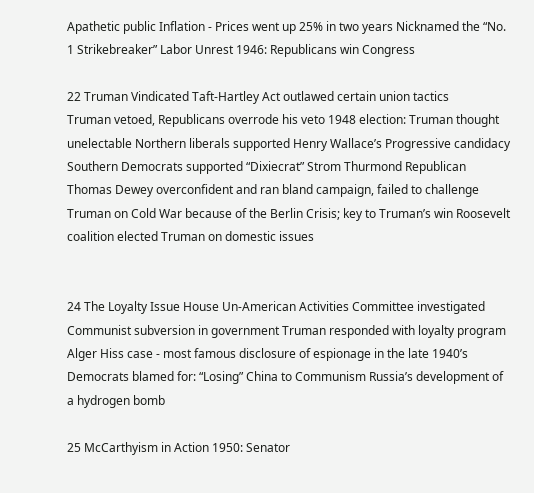Apathetic public Inflation - Prices went up 25% in two years Nicknamed the “No. 1 Strikebreaker” Labor Unrest 1946: Republicans win Congress

22 Truman Vindicated Taft-Hartley Act outlawed certain union tactics
Truman vetoed, Republicans overrode his veto 1948 election: Truman thought unelectable Northern liberals supported Henry Wallace’s Progressive candidacy Southern Democrats supported “Dixiecrat” Strom Thurmond Republican Thomas Dewey overconfident and ran bland campaign, failed to challenge Truman on Cold War because of the Berlin Crisis; key to Truman’s win Roosevelt coalition elected Truman on domestic issues


24 The Loyalty Issue House Un-American Activities Committee investigated Communist subversion in government Truman responded with loyalty program Alger Hiss case - most famous disclosure of espionage in the late 1940’s Democrats blamed for: “Losing” China to Communism Russia’s development of a hydrogen bomb

25 McCarthyism in Action 1950: Senator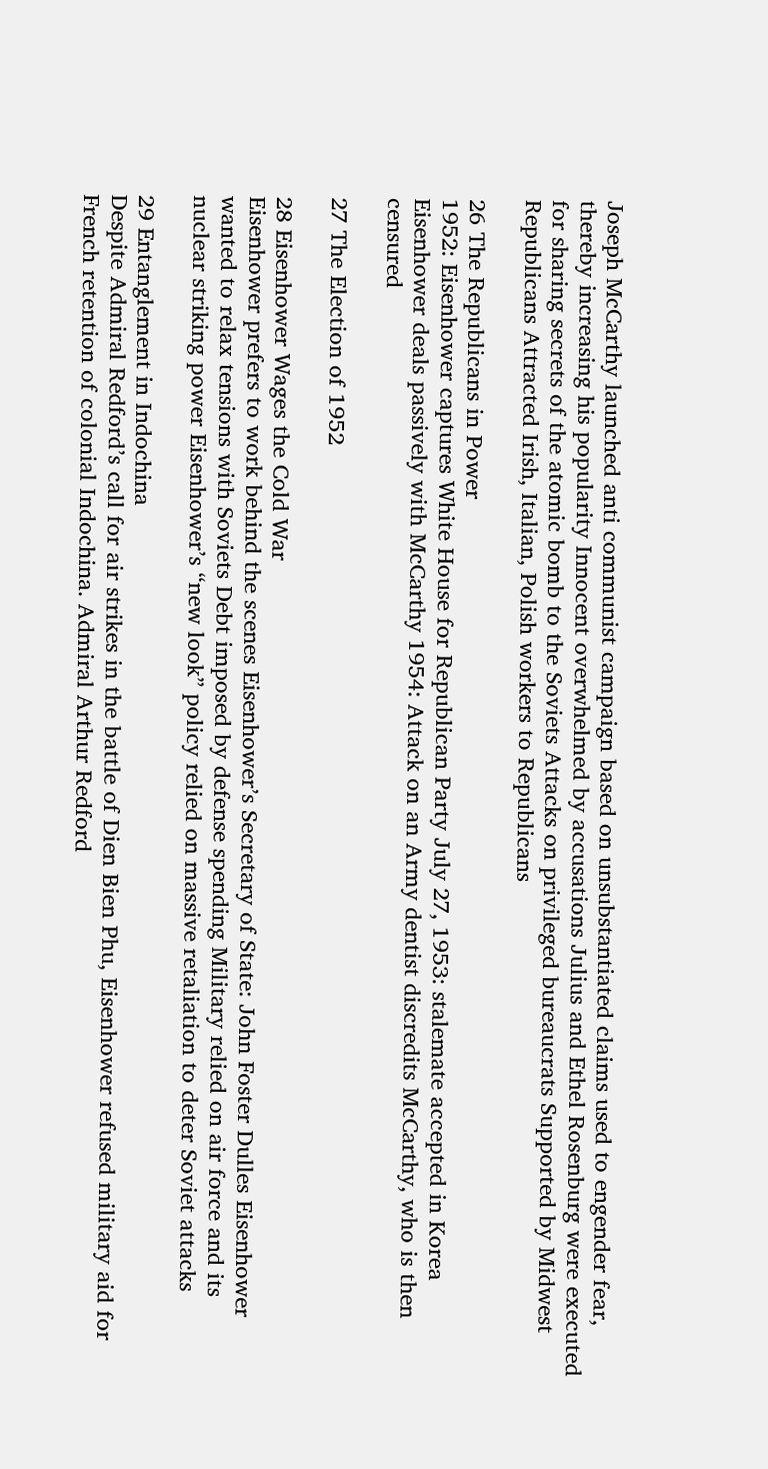Joseph McCarthy launched anti communist campaign based on unsubstantiated claims used to engender fear, thereby increasing his popularity Innocent overwhelmed by accusations Julius and Ethel Rosenburg were executed for sharing secrets of the atomic bomb to the Soviets Attacks on privileged bureaucrats Supported by Midwest Republicans Attracted Irish, Italian, Polish workers to Republicans

26 The Republicans in Power
1952: Eisenhower captures White House for Republican Party July 27, 1953: stalemate accepted in Korea Eisenhower deals passively with McCarthy 1954: Attack on an Army dentist discredits McCarthy, who is then censured

27 The Election of 1952

28 Eisenhower Wages the Cold War
Eisenhower prefers to work behind the scenes Eisenhower’s Secretary of State: John Foster Dulles Eisenhower wanted to relax tensions with Soviets Debt imposed by defense spending Military relied on air force and its nuclear striking power Eisenhower’s “new look” policy relied on massive retaliation to deter Soviet attacks

29 Entanglement in Indochina
Despite Admiral Redford’s call for air strikes in the battle of Dien Bien Phu, Eisenhower refused military aid for French retention of colonial Indochina. Admiral Arthur Redford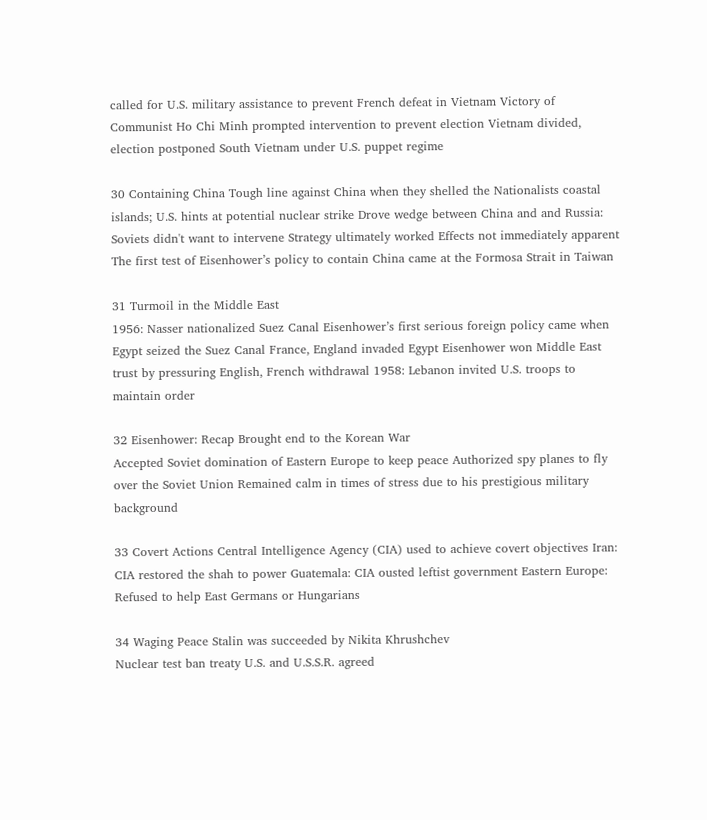called for U.S. military assistance to prevent French defeat in Vietnam Victory of Communist Ho Chi Minh prompted intervention to prevent election Vietnam divided, election postponed South Vietnam under U.S. puppet regime

30 Containing China Tough line against China when they shelled the Nationalists coastal islands; U.S. hints at potential nuclear strike Drove wedge between China and and Russia: Soviets didn't want to intervene Strategy ultimately worked Effects not immediately apparent The first test of Eisenhower’s policy to contain China came at the Formosa Strait in Taiwan

31 Turmoil in the Middle East
1956: Nasser nationalized Suez Canal Eisenhower’s first serious foreign policy came when Egypt seized the Suez Canal France, England invaded Egypt Eisenhower won Middle East trust by pressuring English, French withdrawal 1958: Lebanon invited U.S. troops to maintain order

32 Eisenhower: Recap Brought end to the Korean War
Accepted Soviet domination of Eastern Europe to keep peace Authorized spy planes to fly over the Soviet Union Remained calm in times of stress due to his prestigious military background

33 Covert Actions Central Intelligence Agency (CIA) used to achieve covert objectives Iran: CIA restored the shah to power Guatemala: CIA ousted leftist government Eastern Europe: Refused to help East Germans or Hungarians

34 Waging Peace Stalin was succeeded by Nikita Khrushchev
Nuclear test ban treaty U.S. and U.S.S.R. agreed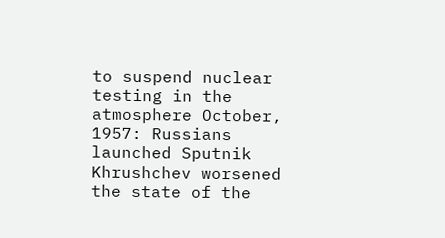to suspend nuclear testing in the atmosphere October, 1957: Russians launched Sputnik Khrushchev worsened the state of the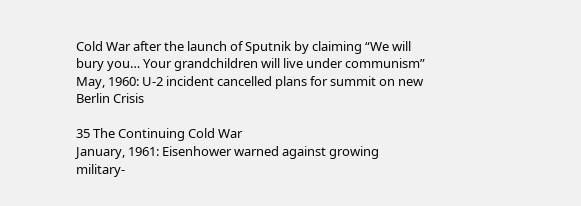Cold War after the launch of Sputnik by claiming “We will bury you… Your grandchildren will live under communism” May, 1960: U-2 incident cancelled plans for summit on new Berlin Crisis

35 The Continuing Cold War
January, 1961: Eisenhower warned against growing military-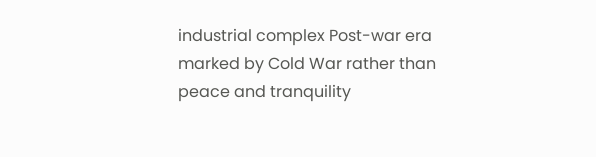industrial complex Post-war era marked by Cold War rather than peace and tranquility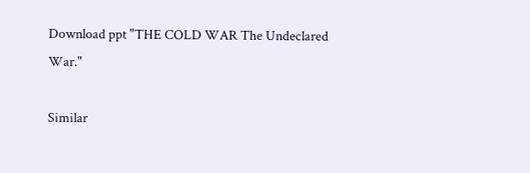Download ppt "THE COLD WAR The Undeclared War."

Similar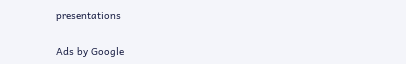presentations

Ads by Google